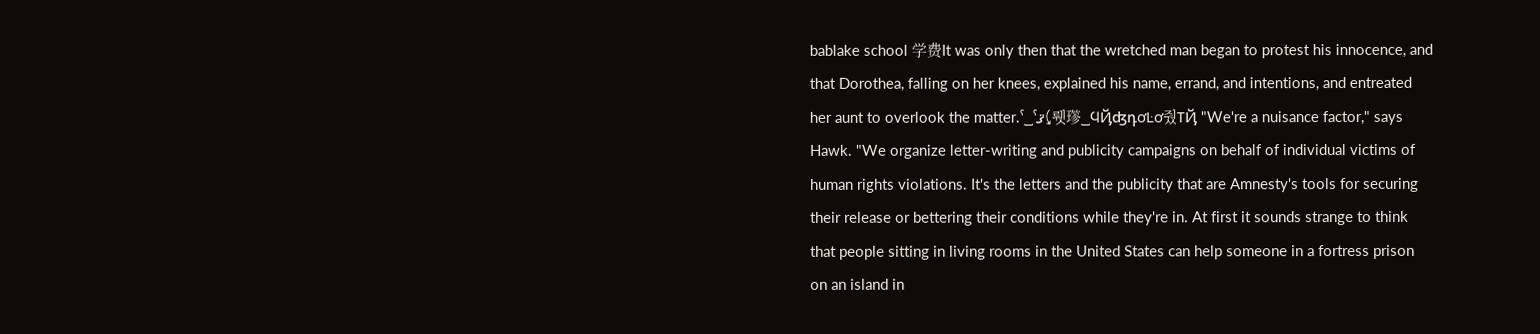bablake school 学费It was only then that the wretched man began to protest his innocence, and that Dorothea, falling on her knees, explained his name, errand, and intentions, and entreated her aunt to overlook the matter.ˤ˽ˤޤ⤹뤳𤨤˽ϤҊʤդơĿơ줬ΤҊ "We're a nuisance factor," says Hawk. "We organize letter-writing and publicity campaigns on behalf of individual victims of human rights violations. It's the letters and the publicity that are Amnesty's tools for securing their release or bettering their conditions while they're in. At first it sounds strange to think that people sitting in living rooms in the United States can help someone in a fortress prison on an island in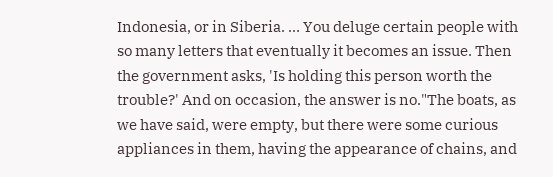Indonesia, or in Siberia. … You deluge certain people with so many letters that eventually it becomes an issue. Then the government asks, 'Is holding this person worth the trouble?' And on occasion, the answer is no."The boats, as we have said, were empty, but there were some curious appliances in them, having the appearance of chains, and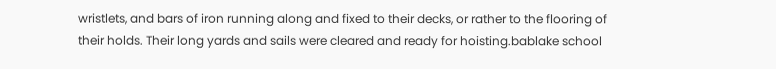wristlets, and bars of iron running along and fixed to their decks, or rather to the flooring of their holds. Their long yards and sails were cleared and ready for hoisting.bablake school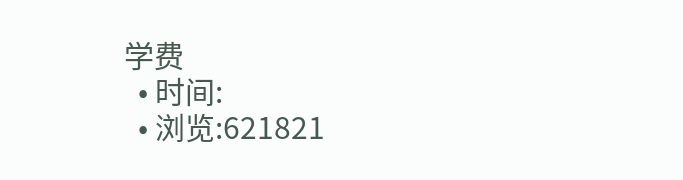学费
  • 时间:
  • 浏览:621821